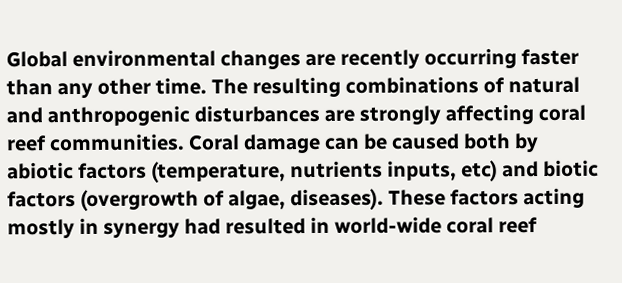Global environmental changes are recently occurring faster than any other time. The resulting combinations of natural and anthropogenic disturbances are strongly affecting coral reef communities. Coral damage can be caused both by abiotic factors (temperature, nutrients inputs, etc) and biotic factors (overgrowth of algae, diseases). These factors acting mostly in synergy had resulted in world-wide coral reef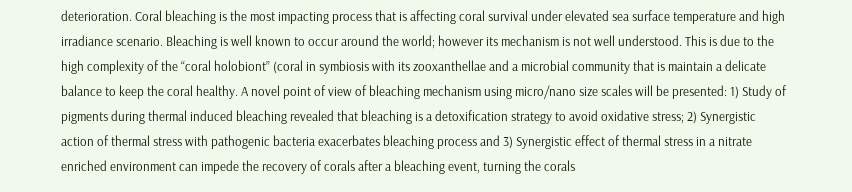deterioration. Coral bleaching is the most impacting process that is affecting coral survival under elevated sea surface temperature and high irradiance scenario. Bleaching is well known to occur around the world; however its mechanism is not well understood. This is due to the high complexity of the “coral holobiont” (coral in symbiosis with its zooxanthellae and a microbial community that is maintain a delicate balance to keep the coral healthy. A novel point of view of bleaching mechanism using micro/nano size scales will be presented: 1) Study of pigments during thermal induced bleaching revealed that bleaching is a detoxification strategy to avoid oxidative stress; 2) Synergistic action of thermal stress with pathogenic bacteria exacerbates bleaching process and 3) Synergistic effect of thermal stress in a nitrate enriched environment can impede the recovery of corals after a bleaching event, turning the corals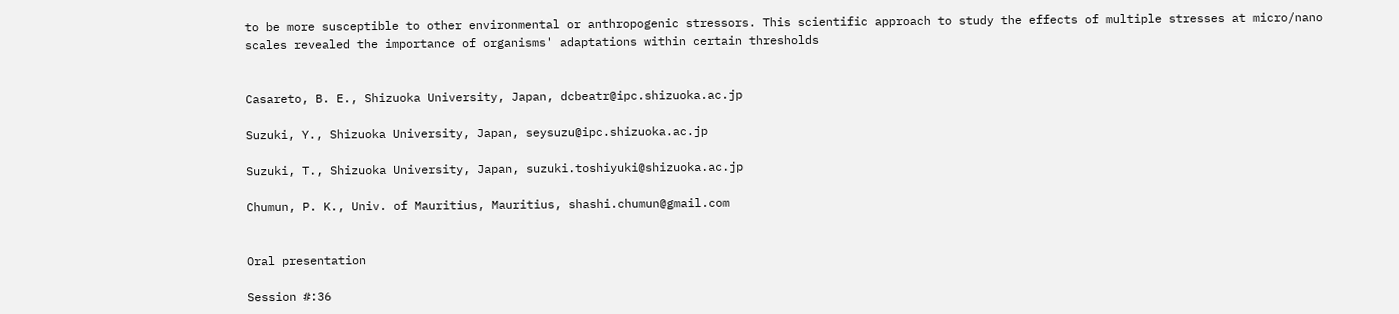to be more susceptible to other environmental or anthropogenic stressors. This scientific approach to study the effects of multiple stresses at micro/nano scales revealed the importance of organisms' adaptations within certain thresholds


Casareto, B. E., Shizuoka University, Japan, dcbeatr@ipc.shizuoka.ac.jp

Suzuki, Y., Shizuoka University, Japan, seysuzu@ipc.shizuoka.ac.jp

Suzuki, T., Shizuoka University, Japan, suzuki.toshiyuki@shizuoka.ac.jp

Chumun, P. K., Univ. of Mauritius, Mauritius, shashi.chumun@gmail.com


Oral presentation

Session #:36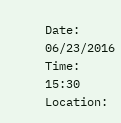Date: 06/23/2016
Time: 15:30
Location: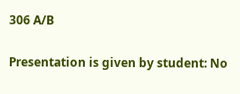306 A/B

Presentation is given by student: No